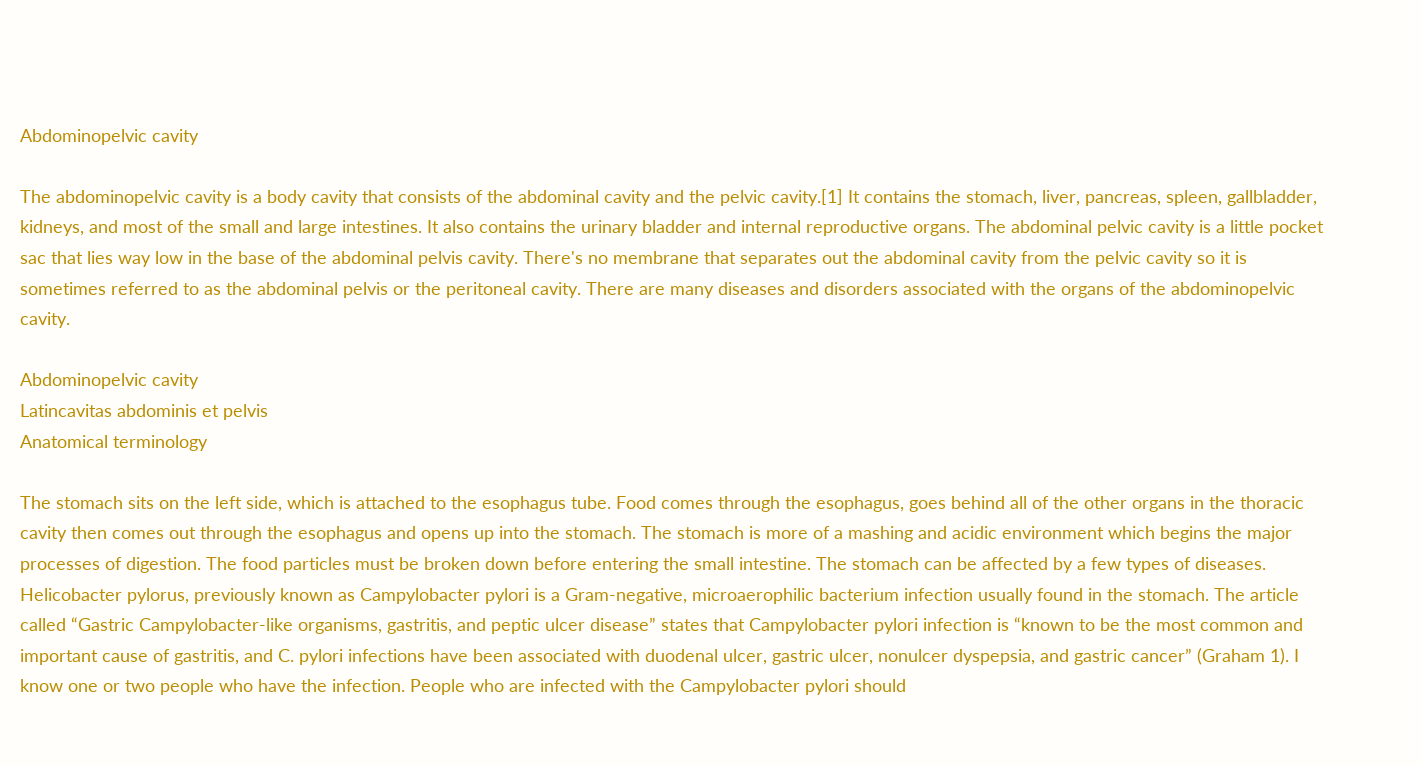Abdominopelvic cavity

The abdominopelvic cavity is a body cavity that consists of the abdominal cavity and the pelvic cavity.[1] It contains the stomach, liver, pancreas, spleen, gallbladder, kidneys, and most of the small and large intestines. It also contains the urinary bladder and internal reproductive organs. The abdominal pelvic cavity is a little pocket sac that lies way low in the base of the abdominal pelvis cavity. There's no membrane that separates out the abdominal cavity from the pelvic cavity so it is sometimes referred to as the abdominal pelvis or the peritoneal cavity. There are many diseases and disorders associated with the organs of the abdominopelvic cavity.

Abdominopelvic cavity
Latincavitas abdominis et pelvis
Anatomical terminology

The stomach sits on the left side, which is attached to the esophagus tube. Food comes through the esophagus, goes behind all of the other organs in the thoracic cavity then comes out through the esophagus and opens up into the stomach. The stomach is more of a mashing and acidic environment which begins the major processes of digestion. The food particles must be broken down before entering the small intestine. The stomach can be affected by a few types of diseases. Helicobacter pylorus, previously known as Campylobacter pylori is a Gram-negative, microaerophilic bacterium infection usually found in the stomach. The article called “Gastric Campylobacter-like organisms, gastritis, and peptic ulcer disease” states that Campylobacter pylori infection is “known to be the most common and important cause of gastritis, and C. pylori infections have been associated with duodenal ulcer, gastric ulcer, nonulcer dyspepsia, and gastric cancer” (Graham 1). I know one or two people who have the infection. People who are infected with the Campylobacter pylori should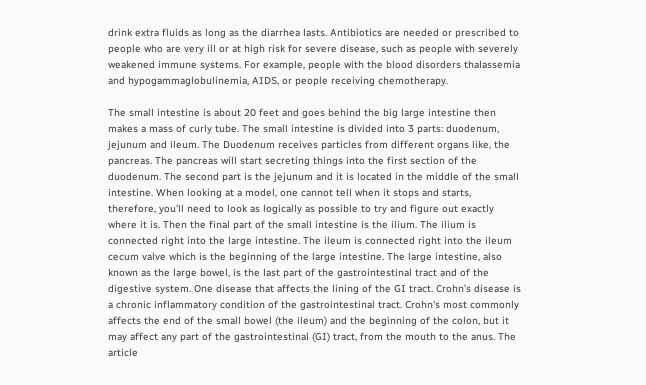drink extra fluids as long as the diarrhea lasts. Antibiotics are needed or prescribed to people who are very ill or at high risk for severe disease, such as people with severely weakened immune systems. For example, people with the blood disorders thalassemia and hypogammaglobulinemia, AIDS, or people receiving chemotherapy.

The small intestine is about 20 feet and goes behind the big large intestine then makes a mass of curly tube. The small intestine is divided into 3 parts: duodenum, jejunum and ileum. The Duodenum receives particles from different organs like, the pancreas. The pancreas will start secreting things into the first section of the duodenum. The second part is the jejunum and it is located in the middle of the small intestine. When looking at a model, one cannot tell when it stops and starts, therefore, you'll need to look as logically as possible to try and figure out exactly where it is. Then the final part of the small intestine is the ilium. The ilium is connected right into the large intestine. The ileum is connected right into the ileum cecum valve which is the beginning of the large intestine. The large intestine, also known as the large bowel, is the last part of the gastrointestinal tract and of the digestive system. One disease that affects the lining of the GI tract. Crohn’s disease is a chronic inflammatory condition of the gastrointestinal tract. Crohn's most commonly affects the end of the small bowel (the ileum) and the beginning of the colon, but it may affect any part of the gastrointestinal (GI) tract, from the mouth to the anus. The article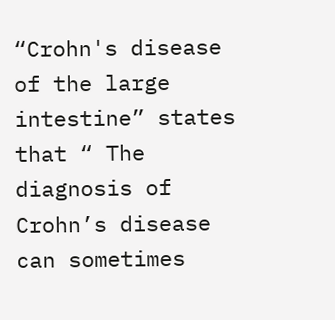“Crohn's disease of the large intestine” states that “ The diagnosis of Crohn’s disease can sometimes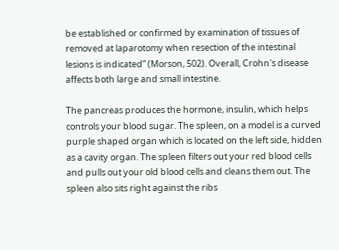be established or confirmed by examination of tissues of removed at laparotomy when resection of the intestinal lesions is indicated” (Morson, 502). Overall, Crohn's disease affects both large and small intestine.

The pancreas produces the hormone, insulin, which helps controls your blood sugar. The spleen, on a model is a curved purple shaped organ which is located on the left side, hidden as a cavity organ. The spleen filters out your red blood cells and pulls out your old blood cells and cleans them out. The spleen also sits right against the ribs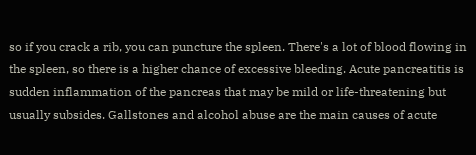so if you crack a rib, you can puncture the spleen. There's a lot of blood flowing in the spleen, so there is a higher chance of excessive bleeding. Acute pancreatitis is sudden inflammation of the pancreas that may be mild or life-threatening but usually subsides. Gallstones and alcohol abuse are the main causes of acute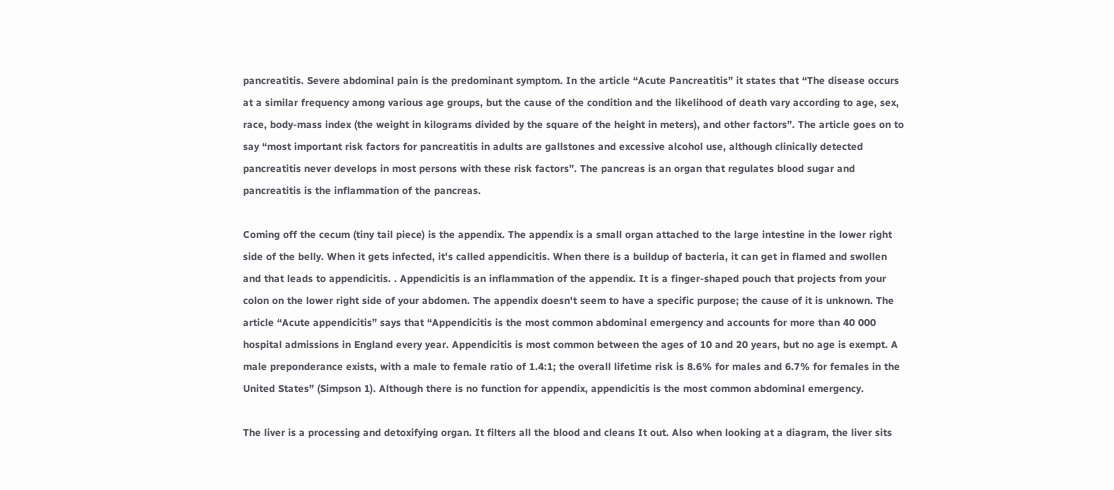pancreatitis. Severe abdominal pain is the predominant symptom. In the article “Acute Pancreatitis” it states that “The disease occurs at a similar frequency among various age groups, but the cause of the condition and the likelihood of death vary according to age, sex, race, body-mass index (the weight in kilograms divided by the square of the height in meters), and other factors”. The article goes on to say “most important risk factors for pancreatitis in adults are gallstones and excessive alcohol use, although clinically detected pancreatitis never develops in most persons with these risk factors”. The pancreas is an organ that regulates blood sugar and pancreatitis is the inflammation of the pancreas.

Coming off the cecum (tiny tail piece) is the appendix. The appendix is a small organ attached to the large intestine in the lower right side of the belly. When it gets infected, it's called appendicitis. When there is a buildup of bacteria, it can get in flamed and swollen and that leads to appendicitis. . Appendicitis is an inflammation of the appendix. It is a finger-shaped pouch that projects from your colon on the lower right side of your abdomen. The appendix doesn't seem to have a specific purpose; the cause of it is unknown. The article “Acute appendicitis” says that “Appendicitis is the most common abdominal emergency and accounts for more than 40 000 hospital admissions in England every year. Appendicitis is most common between the ages of 10 and 20 years, but no age is exempt. A male preponderance exists, with a male to female ratio of 1.4:1; the overall lifetime risk is 8.6% for males and 6.7% for females in the United States” (Simpson 1). Although there is no function for appendix, appendicitis is the most common abdominal emergency.

The liver is a processing and detoxifying organ. It filters all the blood and cleans It out. Also when looking at a diagram, the liver sits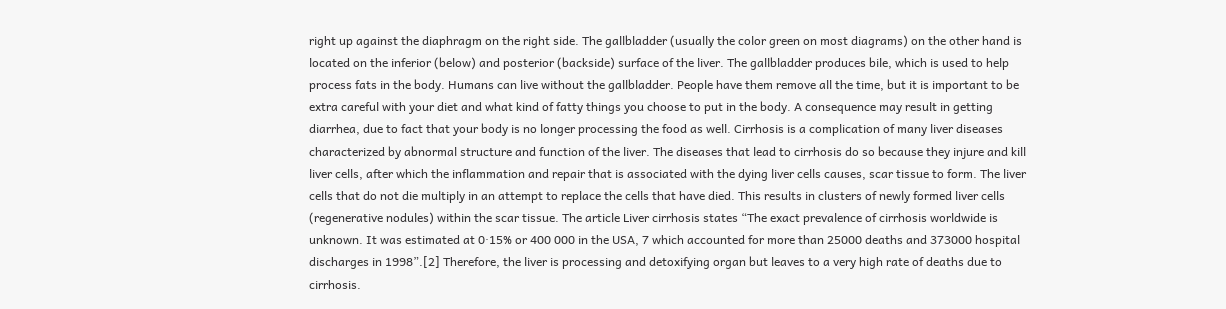right up against the diaphragm on the right side. The gallbladder (usually the color green on most diagrams) on the other hand is located on the inferior (below) and posterior (backside) surface of the liver. The gallbladder produces bile, which is used to help process fats in the body. Humans can live without the gallbladder. People have them remove all the time, but it is important to be extra careful with your diet and what kind of fatty things you choose to put in the body. A consequence may result in getting diarrhea, due to fact that your body is no longer processing the food as well. Cirrhosis is a complication of many liver diseases characterized by abnormal structure and function of the liver. The diseases that lead to cirrhosis do so because they injure and kill liver cells, after which the inflammation and repair that is associated with the dying liver cells causes, scar tissue to form. The liver cells that do not die multiply in an attempt to replace the cells that have died. This results in clusters of newly formed liver cells (regenerative nodules) within the scar tissue. The article Liver cirrhosis states “The exact prevalence of cirrhosis worldwide is unknown. It was estimated at 0·15% or 400 000 in the USA, 7 which accounted for more than 25000 deaths and 373000 hospital discharges in 1998”.[2] Therefore, the liver is processing and detoxifying organ but leaves to a very high rate of deaths due to cirrhosis.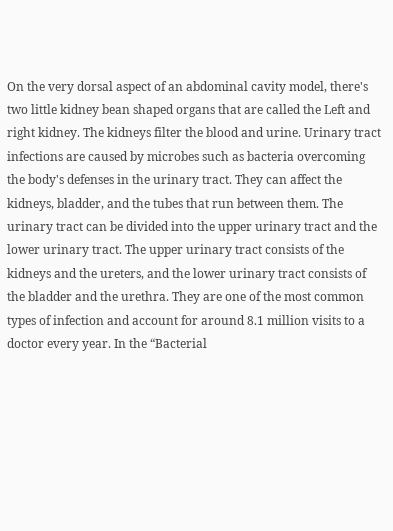On the very dorsal aspect of an abdominal cavity model, there's two little kidney bean shaped organs that are called the Left and right kidney. The kidneys filter the blood and urine. Urinary tract infections are caused by microbes such as bacteria overcoming the body's defenses in the urinary tract. They can affect the kidneys, bladder, and the tubes that run between them. The urinary tract can be divided into the upper urinary tract and the lower urinary tract. The upper urinary tract consists of the kidneys and the ureters, and the lower urinary tract consists of the bladder and the urethra. They are one of the most common types of infection and account for around 8.1 million visits to a doctor every year. In the “Bacterial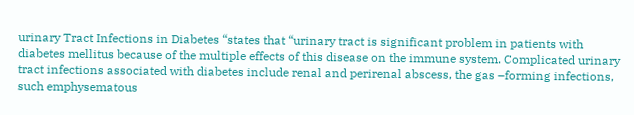urinary Tract Infections in Diabetes “states that “urinary tract is significant problem in patients with diabetes mellitus because of the multiple effects of this disease on the immune system. Complicated urinary tract infections associated with diabetes include renal and perirenal abscess, the gas –forming infections, such emphysematous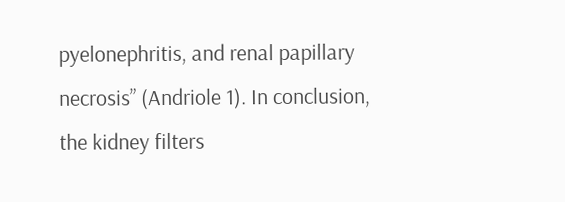pyelonephritis, and renal papillary necrosis” (Andriole 1). In conclusion, the kidney filters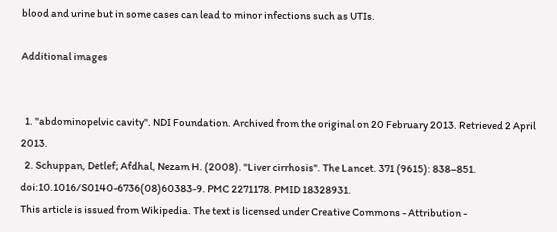blood and urine but in some cases can lead to minor infections such as UTIs.

Additional images


  1. "abdominopelvic cavity". NDI Foundation. Archived from the original on 20 February 2013. Retrieved 2 April 2013.
  2. Schuppan, Detlef; Afdhal, Nezam H. (2008). "Liver cirrhosis". The Lancet. 371 (9615): 838–851. doi:10.1016/S0140-6736(08)60383-9. PMC 2271178. PMID 18328931.
This article is issued from Wikipedia. The text is licensed under Creative Commons - Attribution -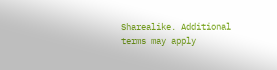Sharealike. Additional terms may apply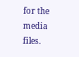for the media files.